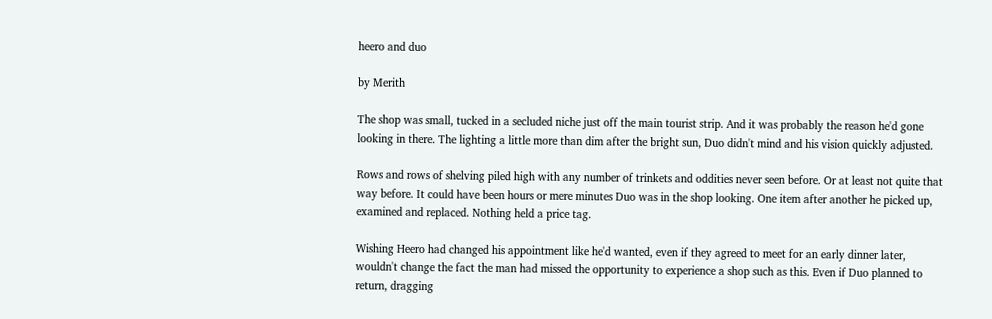heero and duo

by Merith

The shop was small, tucked in a secluded niche just off the main tourist strip. And it was probably the reason he'd gone looking in there. The lighting a little more than dim after the bright sun, Duo didn't mind and his vision quickly adjusted.

Rows and rows of shelving piled high with any number of trinkets and oddities never seen before. Or at least not quite that way before. It could have been hours or mere minutes Duo was in the shop looking. One item after another he picked up, examined and replaced. Nothing held a price tag.

Wishing Heero had changed his appointment like he'd wanted, even if they agreed to meet for an early dinner later, wouldn't change the fact the man had missed the opportunity to experience a shop such as this. Even if Duo planned to return, dragging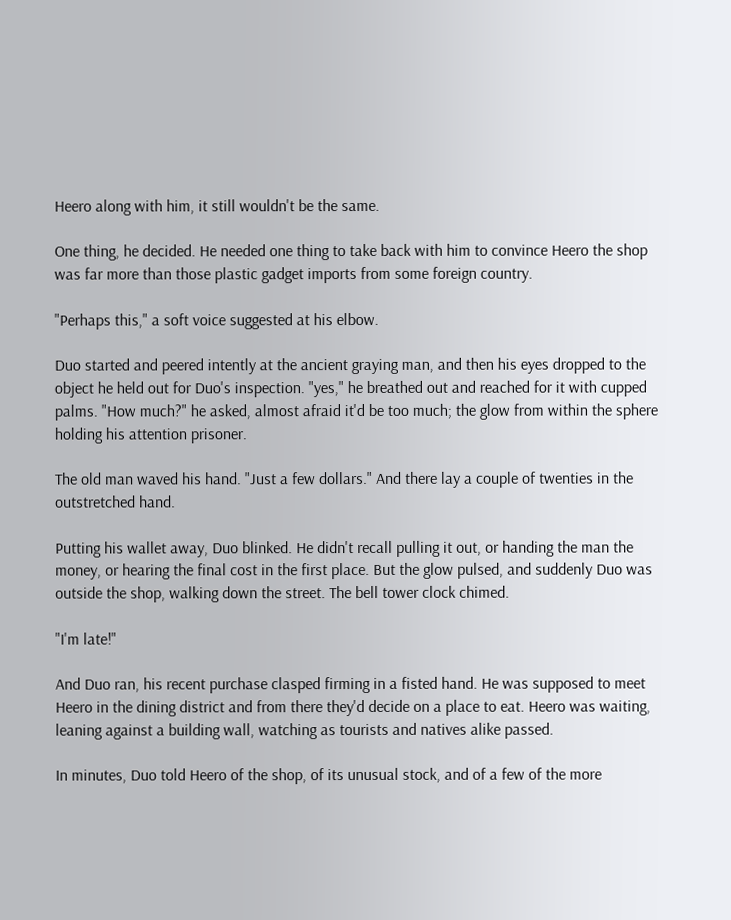Heero along with him, it still wouldn't be the same.

One thing, he decided. He needed one thing to take back with him to convince Heero the shop was far more than those plastic gadget imports from some foreign country.

"Perhaps this," a soft voice suggested at his elbow.

Duo started and peered intently at the ancient graying man, and then his eyes dropped to the object he held out for Duo's inspection. "yes," he breathed out and reached for it with cupped palms. "How much?" he asked, almost afraid it'd be too much; the glow from within the sphere holding his attention prisoner.

The old man waved his hand. "Just a few dollars." And there lay a couple of twenties in the outstretched hand.

Putting his wallet away, Duo blinked. He didn't recall pulling it out, or handing the man the money, or hearing the final cost in the first place. But the glow pulsed, and suddenly Duo was outside the shop, walking down the street. The bell tower clock chimed.

"I'm late!"

And Duo ran, his recent purchase clasped firming in a fisted hand. He was supposed to meet Heero in the dining district and from there they'd decide on a place to eat. Heero was waiting, leaning against a building wall, watching as tourists and natives alike passed.

In minutes, Duo told Heero of the shop, of its unusual stock, and of a few of the more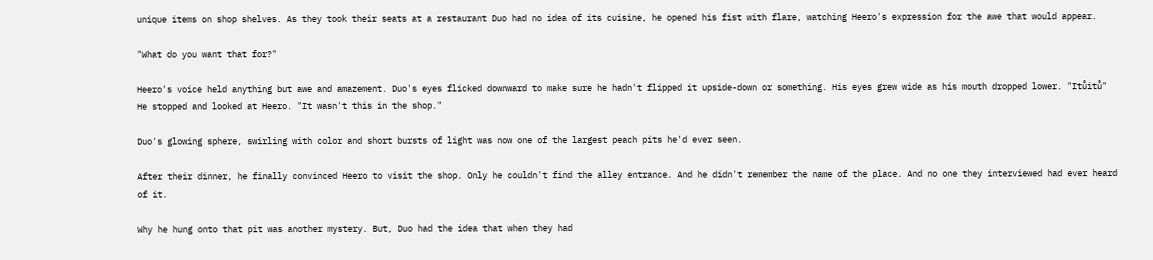unique items on shop shelves. As they took their seats at a restaurant Duo had no idea of its cuisine, he opened his fist with flare, watching Heero's expression for the awe that would appear.

"What do you want that for?"

Heero's voice held anything but awe and amazement. Duo's eyes flicked downward to make sure he hadn't flipped it upside-down or something. His eyes grew wide as his mouth dropped lower. "Itůitů" He stopped and looked at Heero. "It wasn't this in the shop."

Duo's glowing sphere, swirling with color and short bursts of light was now one of the largest peach pits he'd ever seen.

After their dinner, he finally convinced Heero to visit the shop. Only he couldn't find the alley entrance. And he didn't remember the name of the place. And no one they interviewed had ever heard of it.

Why he hung onto that pit was another mystery. But, Duo had the idea that when they had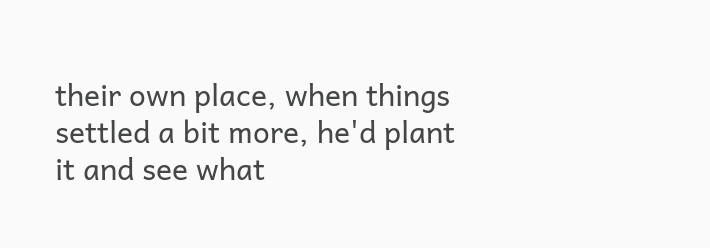their own place, when things settled a bit more, he'd plant it and see what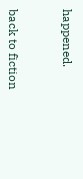happened.


back to fiction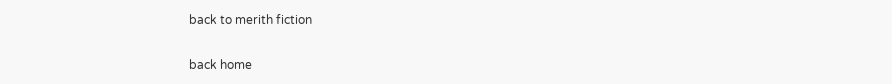back to merith fiction

back home